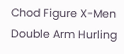Chod Figure X-Men Double Arm Hurling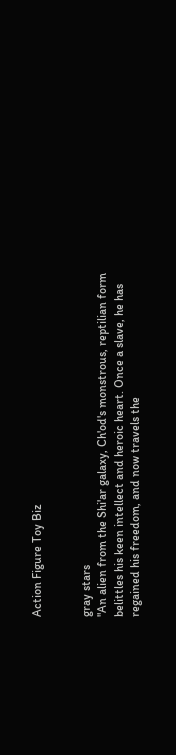Action Figure Toy Biz


gray stars
"An alien from the Shi'ar galaxy, Ch'od's monstrous, reptilian form belittles his keen intellect and heroic heart. Once a slave, he has regained his freedom, and now travels the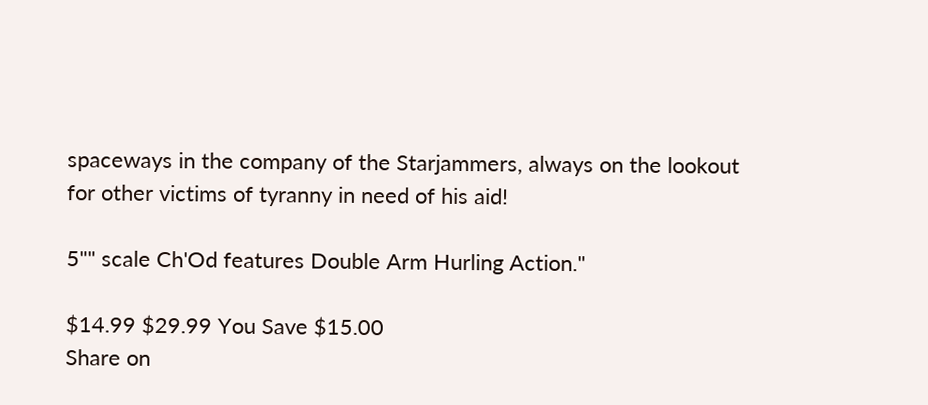spaceways in the company of the Starjammers, always on the lookout for other victims of tyranny in need of his aid!

5"" scale Ch'Od features Double Arm Hurling Action."

$14.99 $29.99 You Save $15.00
Share on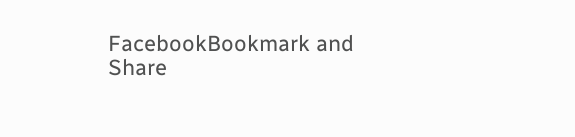FacebookBookmark and Share